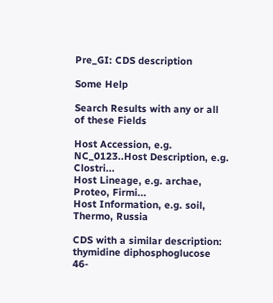Pre_GI: CDS description

Some Help

Search Results with any or all of these Fields

Host Accession, e.g. NC_0123..Host Description, e.g. Clostri...
Host Lineage, e.g. archae, Proteo, Firmi...
Host Information, e.g. soil, Thermo, Russia

CDS with a similar description: thymidine diphosphoglucose 46-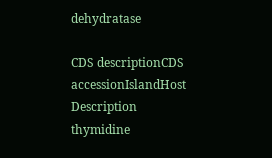dehydratase

CDS descriptionCDS accessionIslandHost Description
thymidine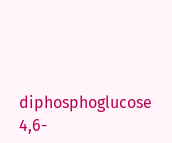diphosphoglucose 4,6-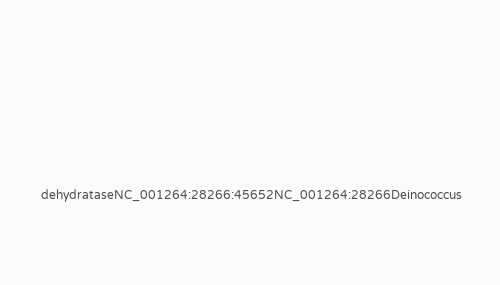dehydrataseNC_001264:28266:45652NC_001264:28266Deinococcus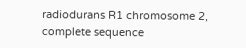radiodurans R1 chromosome 2, complete sequence